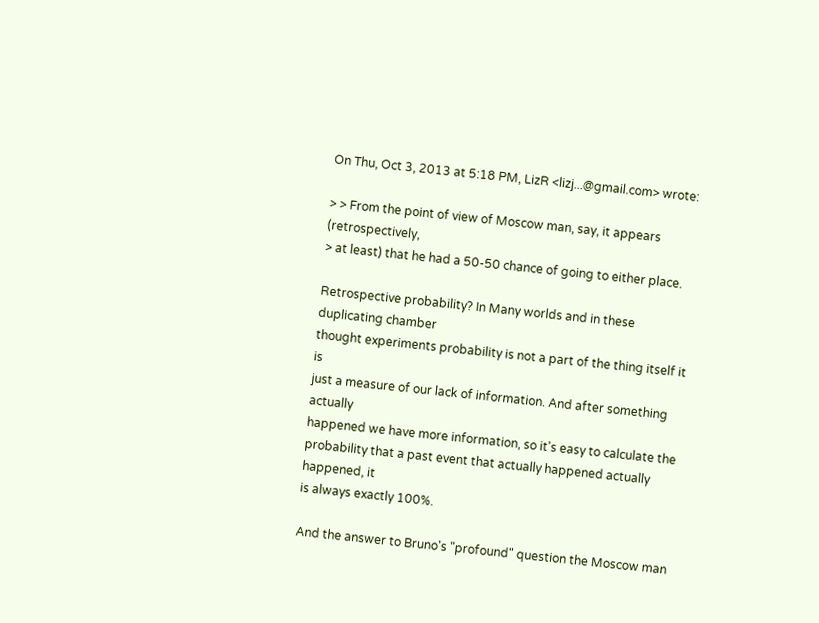On Thu, Oct 3, 2013 at 5:18 PM, LizR <lizj...@gmail.com> wrote:

> > From the point of view of Moscow man, say, it appears (retrospectively,
> at least) that he had a 50-50 chance of going to either place.

Retrospective probability? In Many worlds and in these duplicating chamber
thought experiments probability is not a part of the thing itself it is
just a measure of our lack of information. And after something actually
happened we have more information, so it's easy to calculate the
probability that a past event that actually happened actually happened, it
is always exactly 100%.

And the answer to Bruno's "profound" question the Moscow man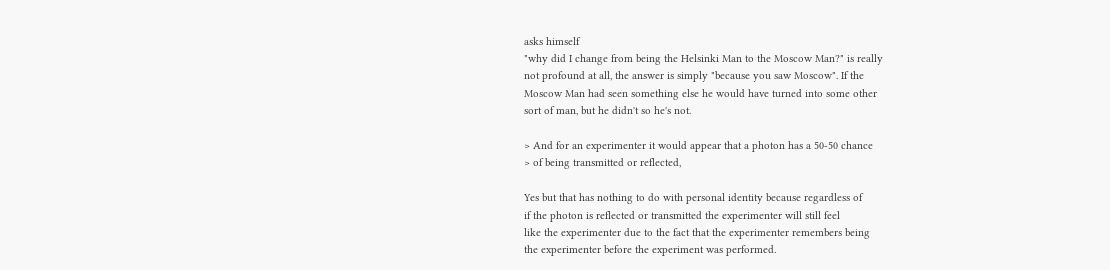asks himself
"why did I change from being the Helsinki Man to the Moscow Man?" is really
not profound at all, the answer is simply "because you saw Moscow". If the
Moscow Man had seen something else he would have turned into some other
sort of man, but he didn't so he's not.

> And for an experimenter it would appear that a photon has a 50-50 chance
> of being transmitted or reflected,

Yes but that has nothing to do with personal identity because regardless of
if the photon is reflected or transmitted the experimenter will still feel
like the experimenter due to the fact that the experimenter remembers being
the experimenter before the experiment was performed.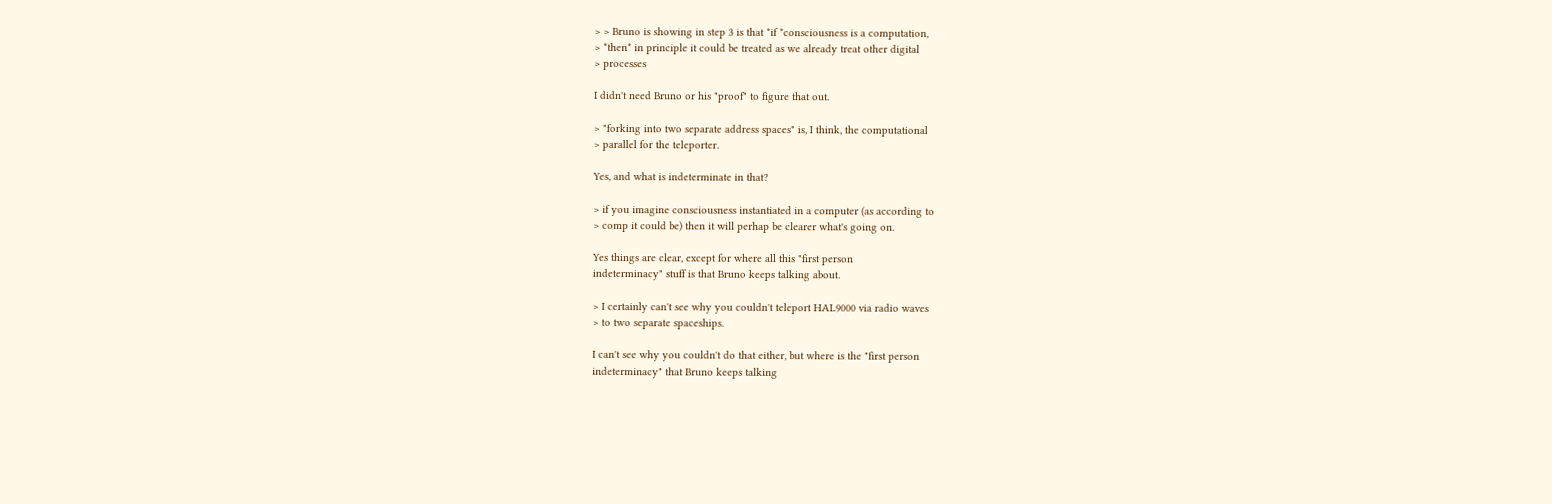> > Bruno is showing in step 3 is that *if *consciousness is a computation,
> *then* in principle it could be treated as we already treat other digital
> processes

I didn't need Bruno or his "proof" to figure that out.

> "forking into two separate address spaces" is, I think, the computational
> parallel for the teleporter.

Yes, and what is indeterminate in that?

> if you imagine consciousness instantiated in a computer (as according to
> comp it could be) then it will perhap be clearer what's going on.

Yes things are clear, except for where all this "first person
indeterminacy" stuff is that Bruno keeps talking about.

> I certainly can't see why you couldn't teleport HAL9000 via radio waves
> to two separate spaceships.

I can't see why you couldn't do that either, but where is the "first person
indeterminacy" that Bruno keeps talking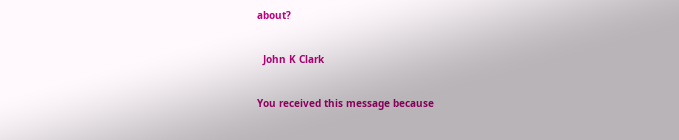about?

  John K Clark

You received this message because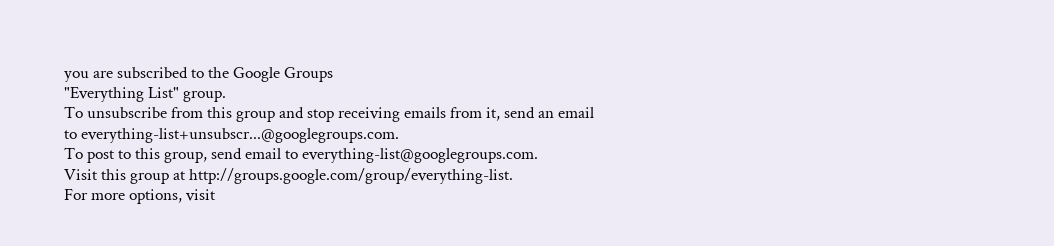you are subscribed to the Google Groups
"Everything List" group.
To unsubscribe from this group and stop receiving emails from it, send an email
to everything-list+unsubscr...@googlegroups.com.
To post to this group, send email to everything-list@googlegroups.com.
Visit this group at http://groups.google.com/group/everything-list.
For more options, visit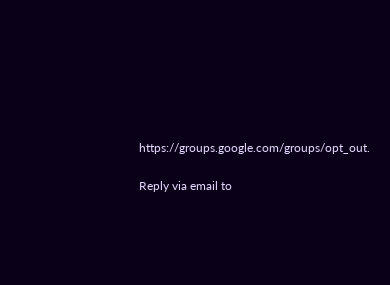https://groups.google.com/groups/opt_out.

Reply via email to